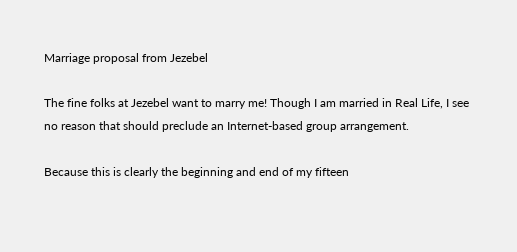Marriage proposal from Jezebel

The fine folks at Jezebel want to marry me! Though I am married in Real Life, I see no reason that should preclude an Internet-based group arrangement.

Because this is clearly the beginning and end of my fifteen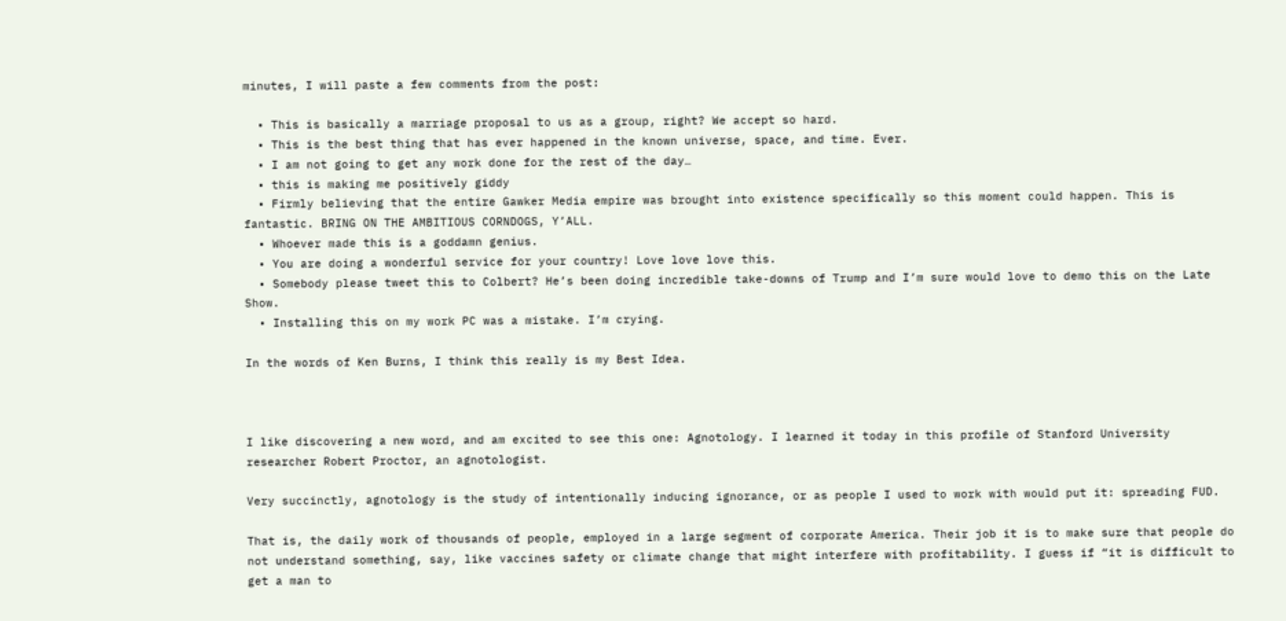minutes, I will paste a few comments from the post:

  • This is basically a marriage proposal to us as a group, right? We accept so hard.
  • This is the best thing that has ever happened in the known universe, space, and time. Ever.
  • I am not going to get any work done for the rest of the day…
  • this is making me positively giddy
  • Firmly believing that the entire Gawker Media empire was brought into existence specifically so this moment could happen. This is fantastic. BRING ON THE AMBITIOUS CORNDOGS, Y’ALL.
  • Whoever made this is a goddamn genius.
  • You are doing a wonderful service for your country! Love love love this.
  • Somebody please tweet this to Colbert? He’s been doing incredible take-downs of Trump and I’m sure would love to demo this on the Late Show.
  • Installing this on my work PC was a mistake. I’m crying.

In the words of Ken Burns, I think this really is my Best Idea.



I like discovering a new word, and am excited to see this one: Agnotology. I learned it today in this profile of Stanford University researcher Robert Proctor, an agnotologist.

Very succinctly, agnotology is the study of intentionally inducing ignorance, or as people I used to work with would put it: spreading FUD.

That is, the daily work of thousands of people, employed in a large segment of corporate America. Their job it is to make sure that people do not understand something, say, like vaccines safety or climate change that might interfere with profitability. I guess if “it is difficult to get a man to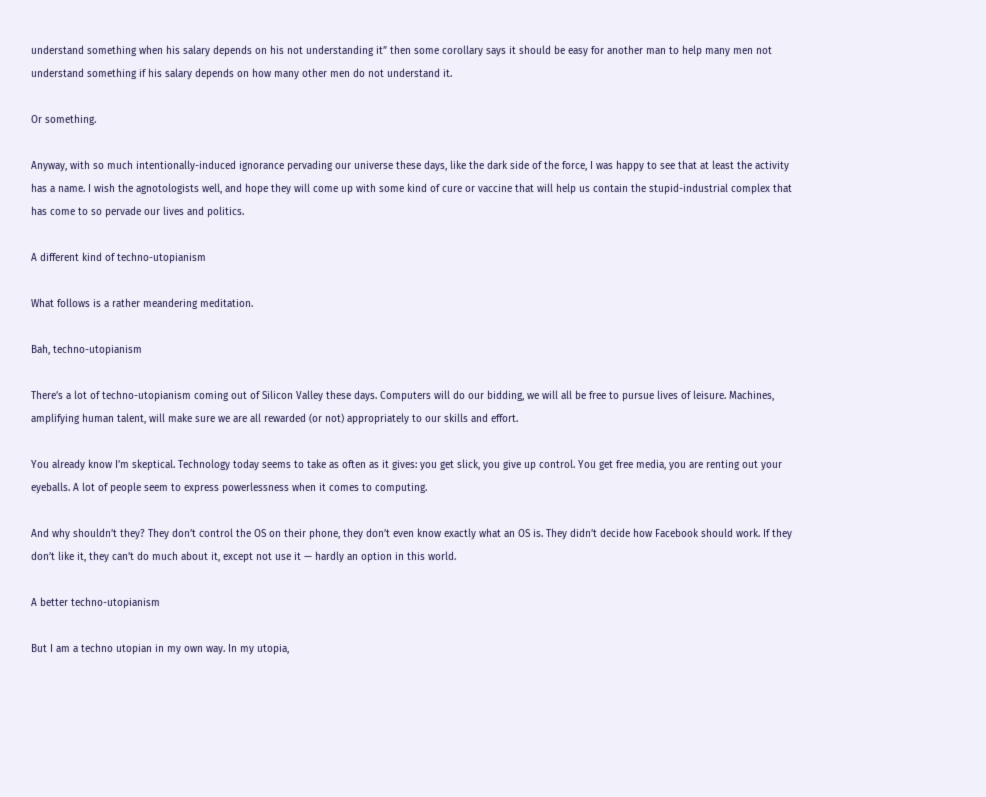understand something when his salary depends on his not understanding it” then some corollary says it should be easy for another man to help many men not understand something if his salary depends on how many other men do not understand it.

Or something.

Anyway, with so much intentionally-induced ignorance pervading our universe these days, like the dark side of the force, I was happy to see that at least the activity has a name. I wish the agnotologists well, and hope they will come up with some kind of cure or vaccine that will help us contain the stupid-industrial complex that has come to so pervade our lives and politics.

A different kind of techno-utopianism

What follows is a rather meandering meditation.

Bah, techno-utopianism

There’s a lot of techno-utopianism coming out of Silicon Valley these days. Computers will do our bidding, we will all be free to pursue lives of leisure. Machines, amplifying human talent, will make sure we are all rewarded (or not) appropriately to our skills and effort.

You already know I’m skeptical. Technology today seems to take as often as it gives: you get slick, you give up control. You get free media, you are renting out your eyeballs. A lot of people seem to express powerlessness when it comes to computing.

And why shouldn’t they? They don’t control the OS on their phone, they don’t even know exactly what an OS is. They didn’t decide how Facebook should work. If they don’t like it, they can’t do much about it, except not use it — hardly an option in this world.

A better techno-utopianism

But I am a techno utopian in my own way. In my utopia,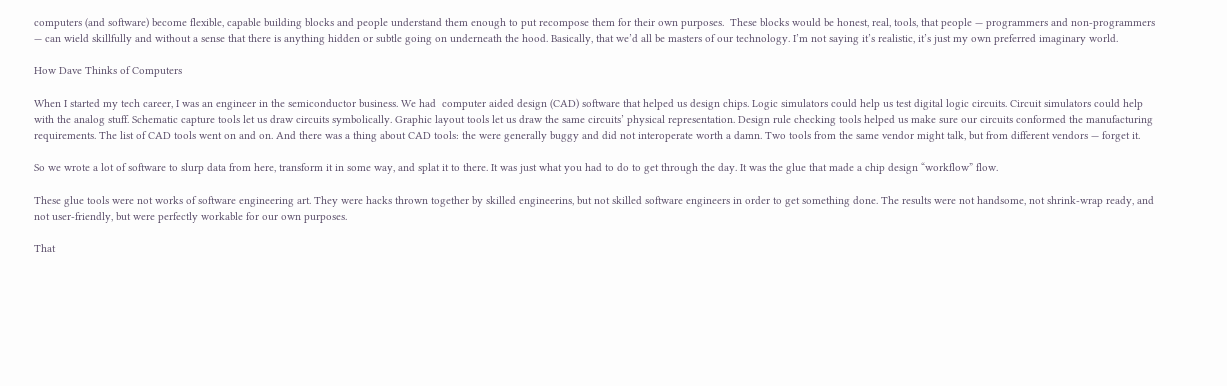computers (and software) become flexible, capable building blocks and people understand them enough to put recompose them for their own purposes.  These blocks would be honest, real, tools, that people — programmers and non-programmers — can wield skillfully and without a sense that there is anything hidden or subtle going on underneath the hood. Basically, that we’d all be masters of our technology. I’m not saying it’s realistic, it’s just my own preferred imaginary world.

How Dave Thinks of Computers

When I started my tech career, I was an engineer in the semiconductor business. We had  computer aided design (CAD) software that helped us design chips. Logic simulators could help us test digital logic circuits. Circuit simulators could help with the analog stuff. Schematic capture tools let us draw circuits symbolically. Graphic layout tools let us draw the same circuits’ physical representation. Design rule checking tools helped us make sure our circuits conformed the manufacturing requirements. The list of CAD tools went on and on. And there was a thing about CAD tools: the were generally buggy and did not interoperate worth a damn. Two tools from the same vendor might talk, but from different vendors — forget it.

So we wrote a lot of software to slurp data from here, transform it in some way, and splat it to there. It was just what you had to do to get through the day. It was the glue that made a chip design “workflow” flow.

These glue tools were not works of software engineering art. They were hacks thrown together by skilled engineerins, but not skilled software engineers in order to get something done. The results were not handsome, not shrink-wrap ready, and not user-friendly, but were perfectly workable for our own purposes.

That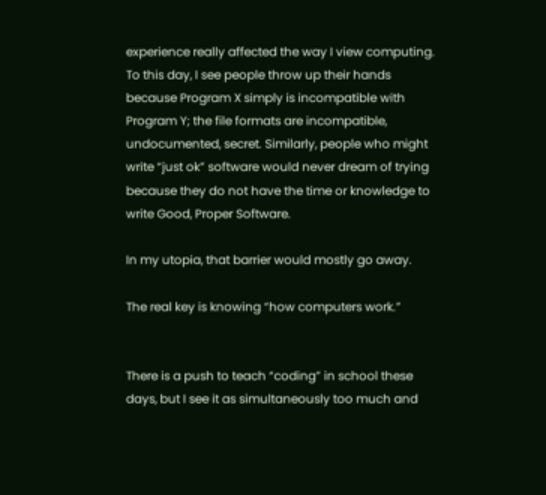experience really affected the way I view computing. To this day, I see people throw up their hands because Program X simply is incompatible with Program Y; the file formats are incompatible, undocumented, secret. Similarly, people who might write “just ok” software would never dream of trying because they do not have the time or knowledge to write Good, Proper Software.

In my utopia, that barrier would mostly go away.

The real key is knowing “how computers work.”


There is a push to teach “coding” in school these days, but I see it as simultaneously too much and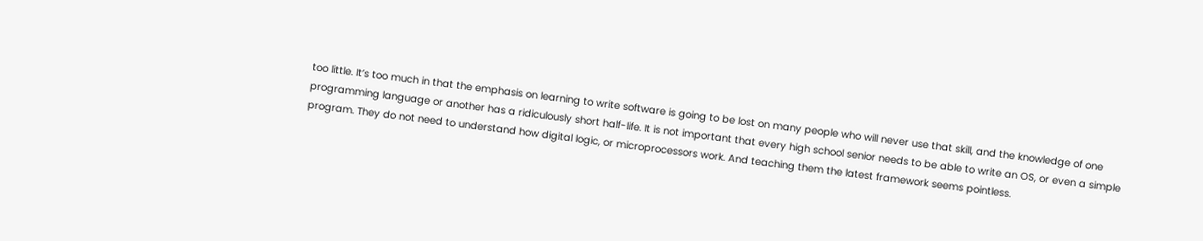too little. It’s too much in that the emphasis on learning to write software is going to be lost on many people who will never use that skill, and the knowledge of one programming language or another has a ridiculously short half-life. It is not important that every high school senior needs to be able to write an OS, or even a simple program. They do not need to understand how digital logic, or microprocessors work. And teaching them the latest framework seems pointless.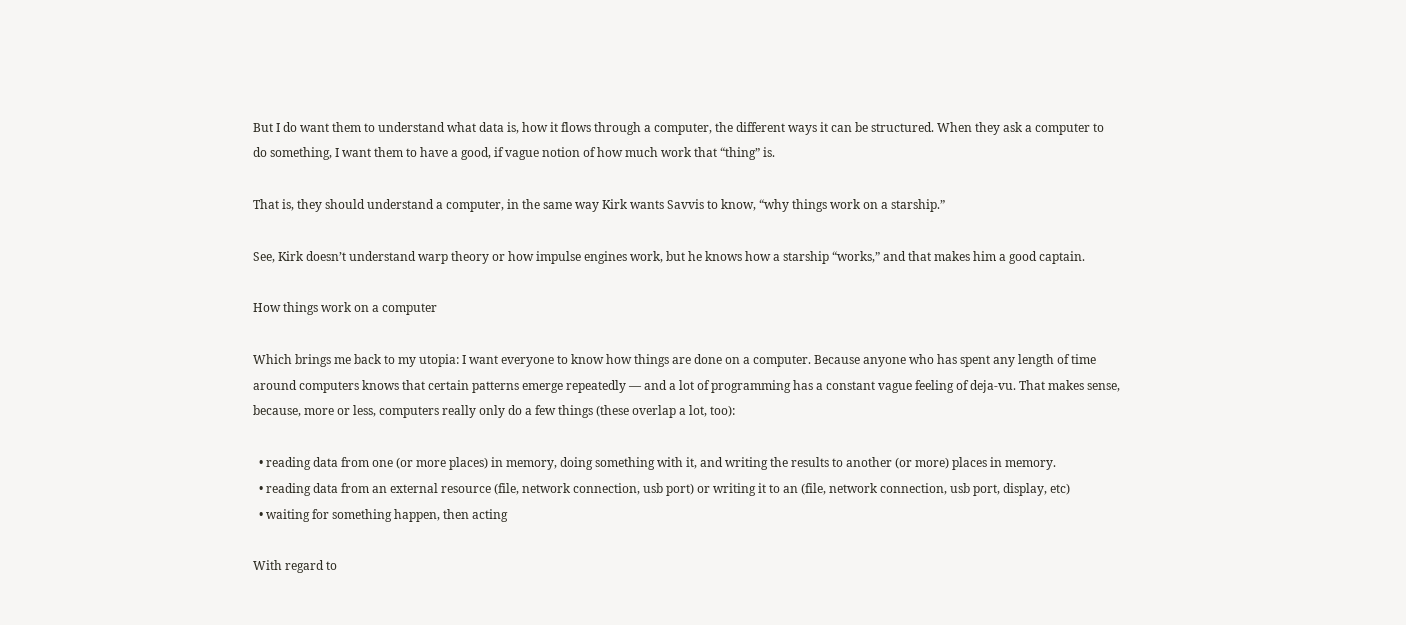But I do want them to understand what data is, how it flows through a computer, the different ways it can be structured. When they ask a computer to do something, I want them to have a good, if vague notion of how much work that “thing” is.

That is, they should understand a computer, in the same way Kirk wants Savvis to know, “why things work on a starship.”

See, Kirk doesn’t understand warp theory or how impulse engines work, but he knows how a starship “works,” and that makes him a good captain.

How things work on a computer

Which brings me back to my utopia: I want everyone to know how things are done on a computer. Because anyone who has spent any length of time around computers knows that certain patterns emerge repeatedly — and a lot of programming has a constant vague feeling of deja-vu. That makes sense, because, more or less, computers really only do a few things (these overlap a lot, too):

  • reading data from one (or more places) in memory, doing something with it, and writing the results to another (or more) places in memory.
  • reading data from an external resource (file, network connection, usb port) or writing it to an (file, network connection, usb port, display, etc)
  • waiting for something happen, then acting

With regard to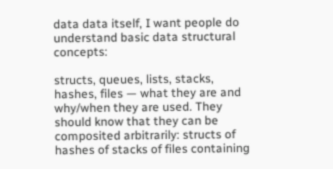data data itself, I want people do understand basic data structural concepts:

structs, queues, lists, stacks, hashes, files — what they are and why/when they are used. They should know that they can be composited arbitrarily: structs of hashes of stacks of files containing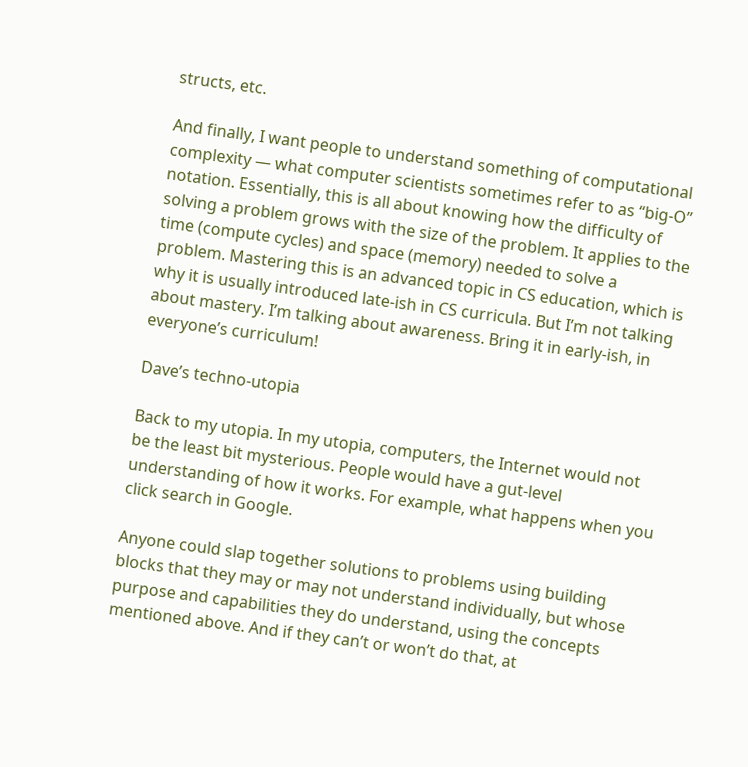structs, etc.

And finally, I want people to understand something of computational complexity — what computer scientists sometimes refer to as “big-O” notation. Essentially, this is all about knowing how the difficulty of solving a problem grows with the size of the problem. It applies to the time (compute cycles) and space (memory) needed to solve a problem. Mastering this is an advanced topic in CS education, which is why it is usually introduced late-ish in CS curricula. But I’m not talking about mastery. I’m talking about awareness. Bring it in early-ish, in everyone’s curriculum!

Dave’s techno-utopia

Back to my utopia. In my utopia, computers, the Internet would not be the least bit mysterious. People would have a gut-level understanding of how it works. For example, what happens when you click search in Google.

Anyone could slap together solutions to problems using building blocks that they may or may not understand individually, but whose purpose and capabilities they do understand, using the concepts mentioned above. And if they can’t or won’t do that, at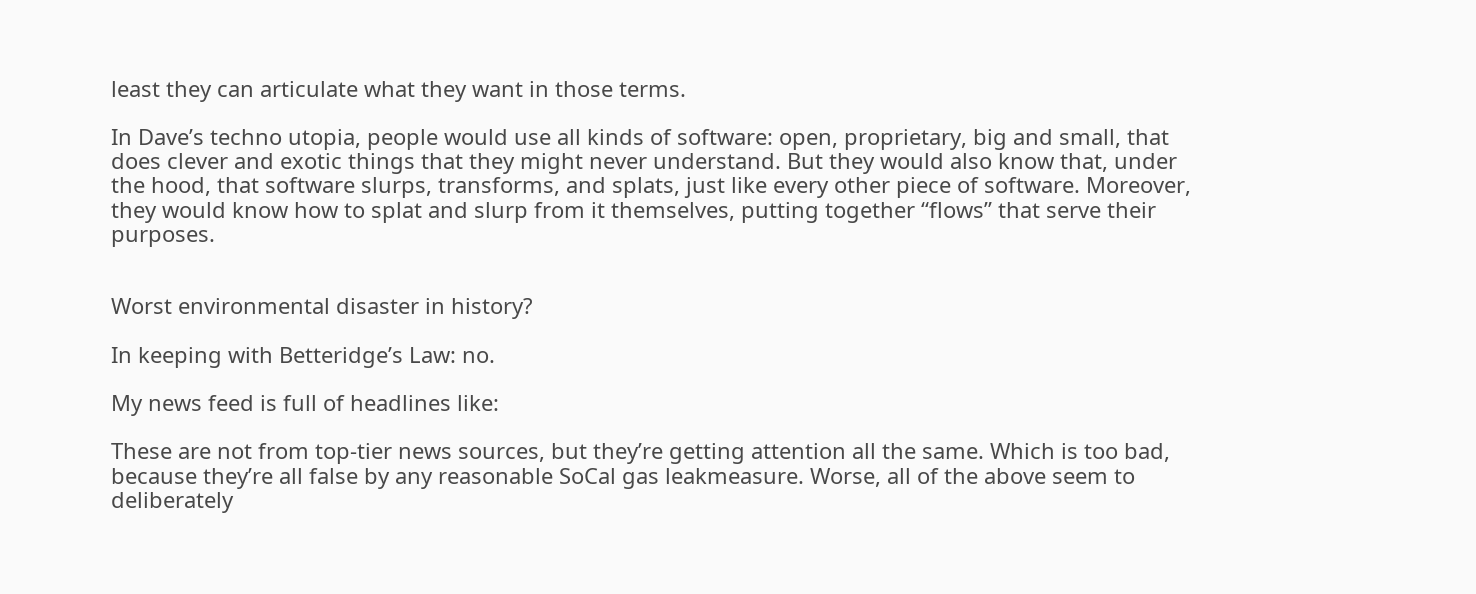least they can articulate what they want in those terms.

In Dave’s techno utopia, people would use all kinds of software: open, proprietary, big and small, that does clever and exotic things that they might never understand. But they would also know that, under the hood, that software slurps, transforms, and splats, just like every other piece of software. Moreover, they would know how to splat and slurp from it themselves, putting together “flows” that serve their purposes.


Worst environmental disaster in history?

In keeping with Betteridge’s Law: no.

My news feed is full of headlines like:

These are not from top-tier news sources, but they’re getting attention all the same. Which is too bad, because they’re all false by any reasonable SoCal gas leakmeasure. Worse, all of the above seem to deliberately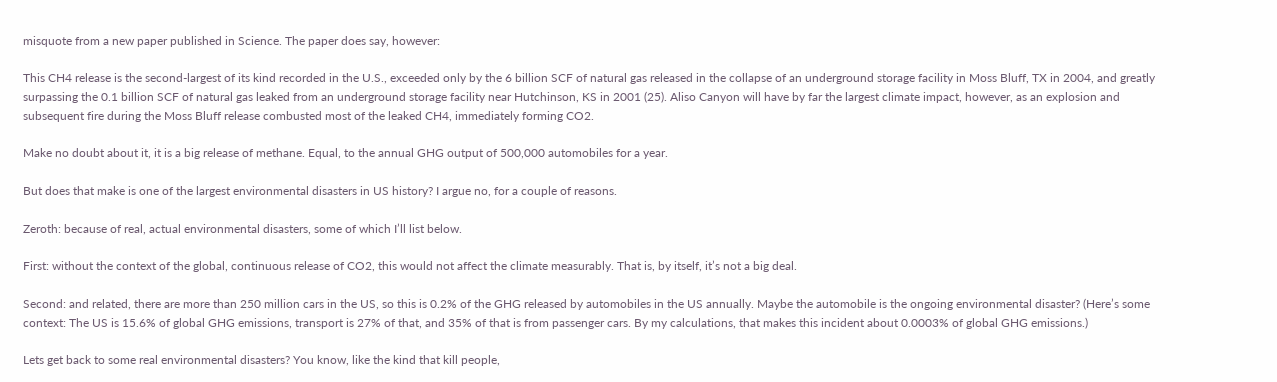misquote from a new paper published in Science. The paper does say, however:

This CH4 release is the second-largest of its kind recorded in the U.S., exceeded only by the 6 billion SCF of natural gas released in the collapse of an underground storage facility in Moss Bluff, TX in 2004, and greatly surpassing the 0.1 billion SCF of natural gas leaked from an underground storage facility near Hutchinson, KS in 2001 (25). Aliso Canyon will have by far the largest climate impact, however, as an explosion and subsequent fire during the Moss Bluff release combusted most of the leaked CH4, immediately forming CO2.

Make no doubt about it, it is a big release of methane. Equal, to the annual GHG output of 500,000 automobiles for a year.

But does that make is one of the largest environmental disasters in US history? I argue no, for a couple of reasons.

Zeroth: because of real, actual environmental disasters, some of which I’ll list below.

First: without the context of the global, continuous release of CO2, this would not affect the climate measurably. That is, by itself, it’s not a big deal.

Second: and related, there are more than 250 million cars in the US, so this is 0.2% of the GHG released by automobiles in the US annually. Maybe the automobile is the ongoing environmental disaster? (Here’s some context: The US is 15.6% of global GHG emissions, transport is 27% of that, and 35% of that is from passenger cars. By my calculations, that makes this incident about 0.0003% of global GHG emissions.)

Lets get back to some real environmental disasters? You know, like the kind that kill people,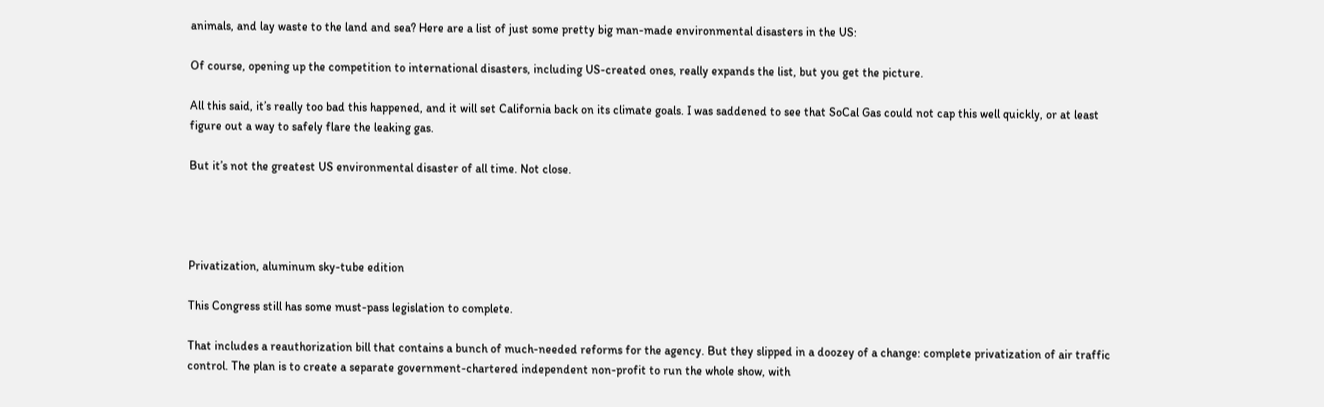animals, and lay waste to the land and sea? Here are a list of just some pretty big man-made environmental disasters in the US:

Of course, opening up the competition to international disasters, including US-created ones, really expands the list, but you get the picture.

All this said, it’s really too bad this happened, and it will set California back on its climate goals. I was saddened to see that SoCal Gas could not cap this well quickly, or at least figure out a way to safely flare the leaking gas.

But it’s not the greatest US environmental disaster of all time. Not close.




Privatization, aluminum sky-tube edition

This Congress still has some must-pass legislation to complete.

That includes a reauthorization bill that contains a bunch of much-needed reforms for the agency. But they slipped in a doozey of a change: complete privatization of air traffic control. The plan is to create a separate government-chartered independent non-profit to run the whole show, with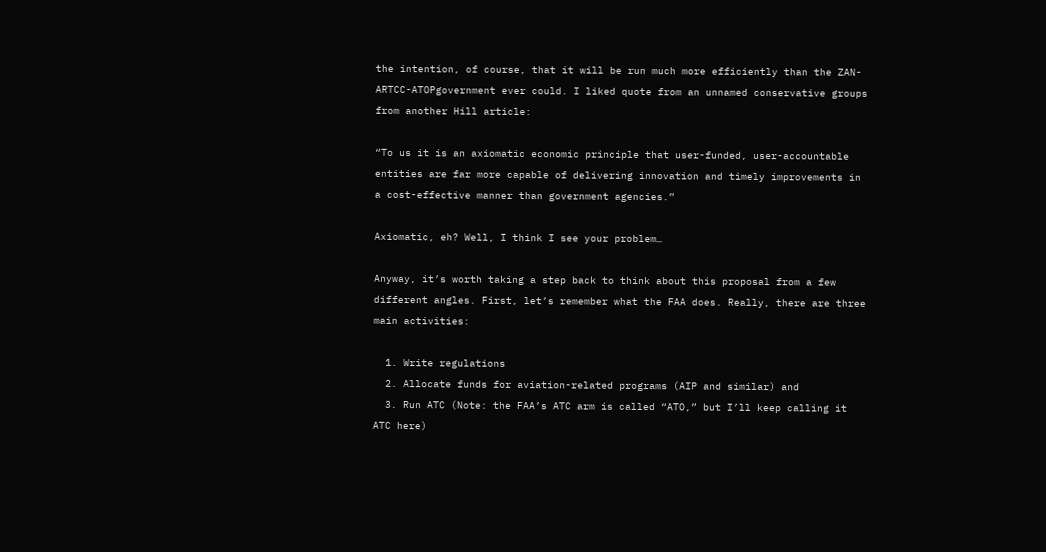the intention, of course, that it will be run much more efficiently than the ZAN-ARTCC-ATOPgovernment ever could. I liked quote from an unnamed conservative groups from another Hill article:

“To us it is an axiomatic economic principle that user-funded, user-accountable entities are far more capable of delivering innovation and timely improvements in a cost-effective manner than government agencies.”

Axiomatic, eh? Well, I think I see your problem…

Anyway, it’s worth taking a step back to think about this proposal from a few different angles. First, let’s remember what the FAA does. Really, there are three main activities:

  1. Write regulations
  2. Allocate funds for aviation-related programs (AIP and similar) and
  3. Run ATC (Note: the FAA’s ATC arm is called “ATO,” but I’ll keep calling it ATC here)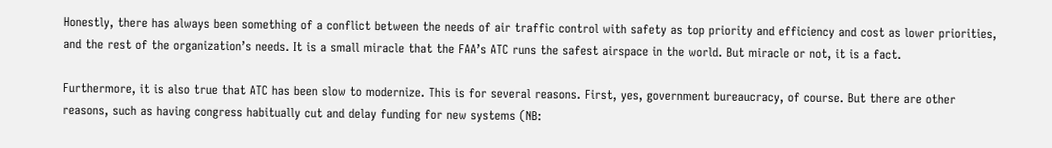Honestly, there has always been something of a conflict between the needs of air traffic control with safety as top priority and efficiency and cost as lower priorities, and the rest of the organization’s needs. It is a small miracle that the FAA’s ATC runs the safest airspace in the world. But miracle or not, it is a fact.

Furthermore, it is also true that ATC has been slow to modernize. This is for several reasons. First, yes, government bureaucracy, of course. But there are other reasons, such as having congress habitually cut and delay funding for new systems (NB: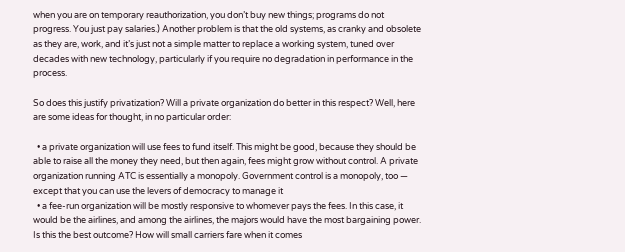when you are on temporary reauthorization, you don’t buy new things; programs do not progress. You just pay salaries.) Another problem is that the old systems, as cranky and obsolete as they are, work, and it’s just not a simple matter to replace a working system, tuned over decades with new technology, particularly if you require no degradation in performance in the process.

So does this justify privatization? Will a private organization do better in this respect? Well, here are some ideas for thought, in no particular order:

  • a private organization will use fees to fund itself. This might be good, because they should be able to raise all the money they need, but then again, fees might grow without control. A private organization running ATC is essentially a monopoly. Government control is a monopoly, too — except that you can use the levers of democracy to manage it
  • a fee-run organization will be mostly responsive to whomever pays the fees. In this case, it would be the airlines, and among the airlines, the majors would have the most bargaining power. Is this the best outcome? How will small carriers fare when it comes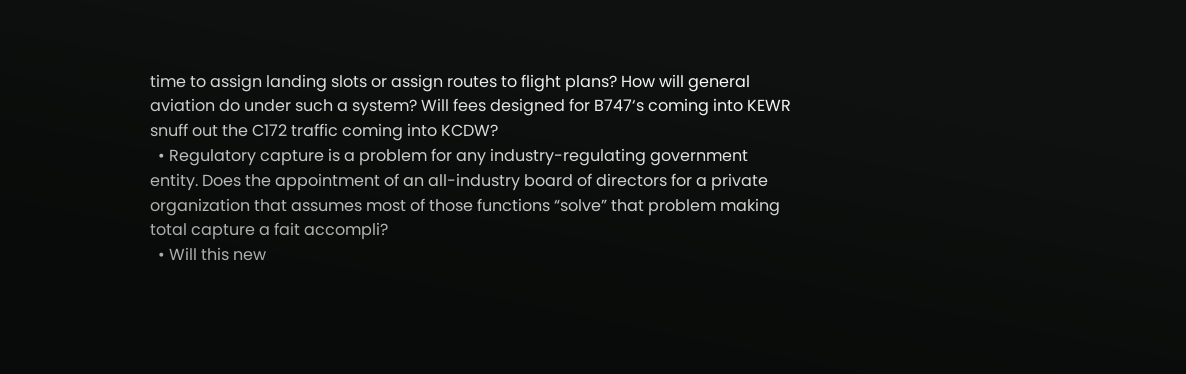time to assign landing slots or assign routes to flight plans? How will general aviation do under such a system? Will fees designed for B747‘s coming into KEWR snuff out the C172 traffic coming into KCDW?
  • Regulatory capture is a problem for any industry-regulating government entity. Does the appointment of an all-industry board of directors for a private organization that assumes most of those functions “solve” that problem making total capture a fait accompli?
  • Will this new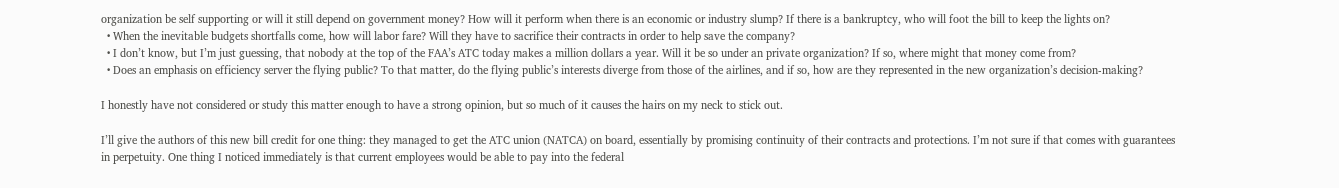organization be self supporting or will it still depend on government money? How will it perform when there is an economic or industry slump? If there is a bankruptcy, who will foot the bill to keep the lights on?
  • When the inevitable budgets shortfalls come, how will labor fare? Will they have to sacrifice their contracts in order to help save the company?
  • I don’t know, but I’m just guessing, that nobody at the top of the FAA’s ATC today makes a million dollars a year. Will it be so under an private organization? If so, where might that money come from?
  • Does an emphasis on efficiency server the flying public? To that matter, do the flying public’s interests diverge from those of the airlines, and if so, how are they represented in the new organization’s decision-making?

I honestly have not considered or study this matter enough to have a strong opinion, but so much of it causes the hairs on my neck to stick out.

I’ll give the authors of this new bill credit for one thing: they managed to get the ATC union (NATCA) on board, essentially by promising continuity of their contracts and protections. I’m not sure if that comes with guarantees in perpetuity. One thing I noticed immediately is that current employees would be able to pay into the federal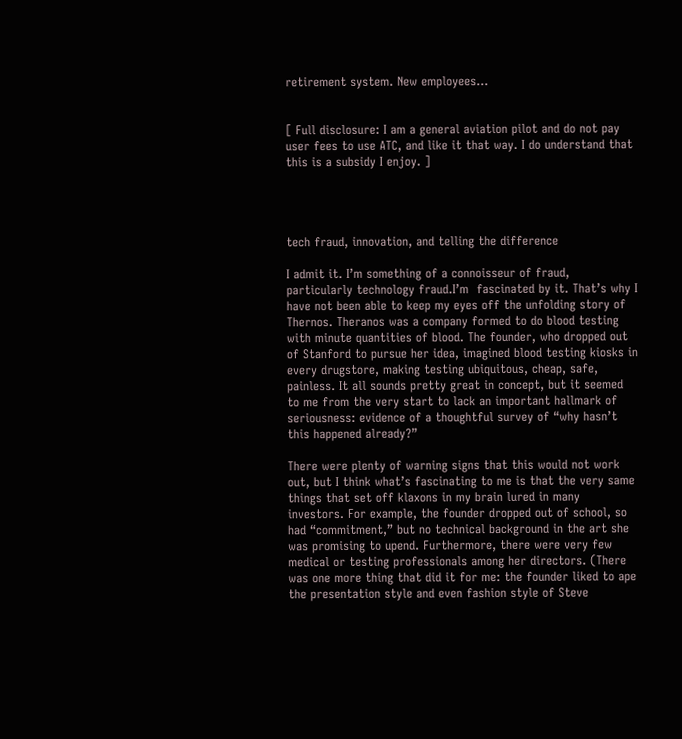retirement system. New employees…


[ Full disclosure: I am a general aviation pilot and do not pay user fees to use ATC, and like it that way. I do understand that this is a subsidy I enjoy. ]




tech fraud, innovation, and telling the difference

I admit it. I’m something of a connoisseur of fraud, particularly technology fraud.I’m  fascinated by it. That’s why I have not been able to keep my eyes off the unfolding story of Thernos. Theranos was a company formed to do blood testing with minute quantities of blood. The founder, who dropped out of Stanford to pursue her idea, imagined blood testing kiosks in every drugstore, making testing ubiquitous, cheap, safe, painless. It all sounds pretty great in concept, but it seemed to me from the very start to lack an important hallmark of seriousness: evidence of a thoughtful survey of “why hasn’t this happened already?”

There were plenty of warning signs that this would not work out, but I think what’s fascinating to me is that the very same things that set off klaxons in my brain lured in many investors. For example, the founder dropped out of school, so had “commitment,” but no technical background in the art she was promising to upend. Furthermore, there were very few medical or testing professionals among her directors. (There was one more thing that did it for me: the founder liked to ape the presentation style and even fashion style of Steve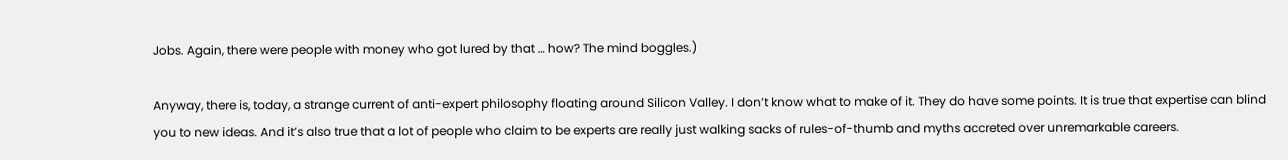Jobs. Again, there were people with money who got lured by that … how? The mind boggles.)

Anyway, there is, today, a strange current of anti-expert philosophy floating around Silicon Valley. I don’t know what to make of it. They do have some points. It is true that expertise can blind you to new ideas. And it’s also true that a lot of people who claim to be experts are really just walking sacks of rules-of-thumb and myths accreted over unremarkable careers.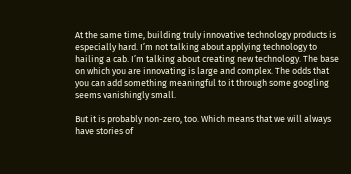At the same time, building truly innovative technology products is especially hard. I’m not talking about applying technology to hailing a cab. I’m talking about creating new technology. The base on which you are innovating is large and complex. The odds that you can add something meaningful to it through some googling seems vanishingly small.

But it is probably non-zero, too. Which means that we will always have stories of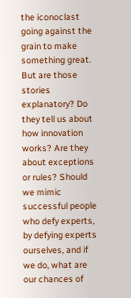the iconoclast going against the grain to make something great. But are those stories explanatory? Do they tell us about how innovation works? Are they about exceptions or rules? Should we mimic successful people who defy experts, by defying experts ourselves, and if we do, what are our chances of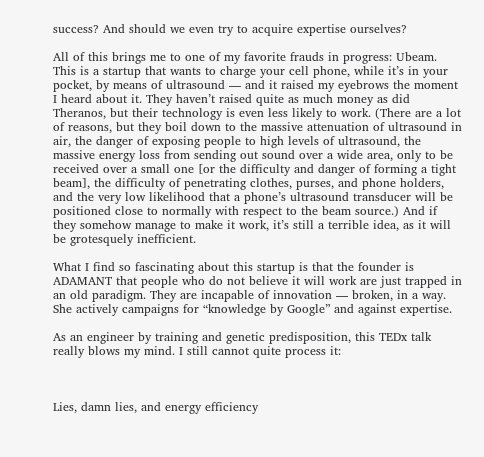success? And should we even try to acquire expertise ourselves?

All of this brings me to one of my favorite frauds in progress: Ubeam. This is a startup that wants to charge your cell phone, while it’s in your pocket, by means of ultrasound — and it raised my eyebrows the moment I heard about it. They haven’t raised quite as much money as did Theranos, but their technology is even less likely to work. (There are a lot of reasons, but they boil down to the massive attenuation of ultrasound in air, the danger of exposing people to high levels of ultrasound, the massive energy loss from sending out sound over a wide area, only to be received over a small one [or the difficulty and danger of forming a tight beam], the difficulty of penetrating clothes, purses, and phone holders, and the very low likelihood that a phone’s ultrasound transducer will be positioned close to normally with respect to the beam source.) And if they somehow manage to make it work, it’s still a terrible idea, as it will be grotesquely inefficient.

What I find so fascinating about this startup is that the founder is ADAMANT that people who do not believe it will work are just trapped in an old paradigm. They are incapable of innovation — broken, in a way. She actively campaigns for “knowledge by Google” and against expertise.

As an engineer by training and genetic predisposition, this TEDx talk really blows my mind. I still cannot quite process it:



Lies, damn lies, and energy efficiency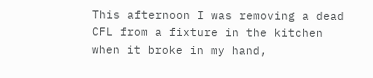This afternoon I was removing a dead CFL from a fixture in the kitchen when it broke in my hand,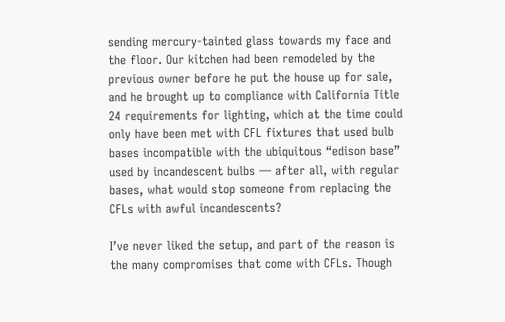sending mercury-tainted glass towards my face and the floor. Our kitchen had been remodeled by the previous owner before he put the house up for sale, and he brought up to compliance with California Title 24 requirements for lighting, which at the time could only have been met with CFL fixtures that used bulb bases incompatible with the ubiquitous “edison base” used by incandescent bulbs — after all, with regular bases, what would stop someone from replacing the CFLs with awful incandescents?

I’ve never liked the setup, and part of the reason is the many compromises that come with CFLs. Though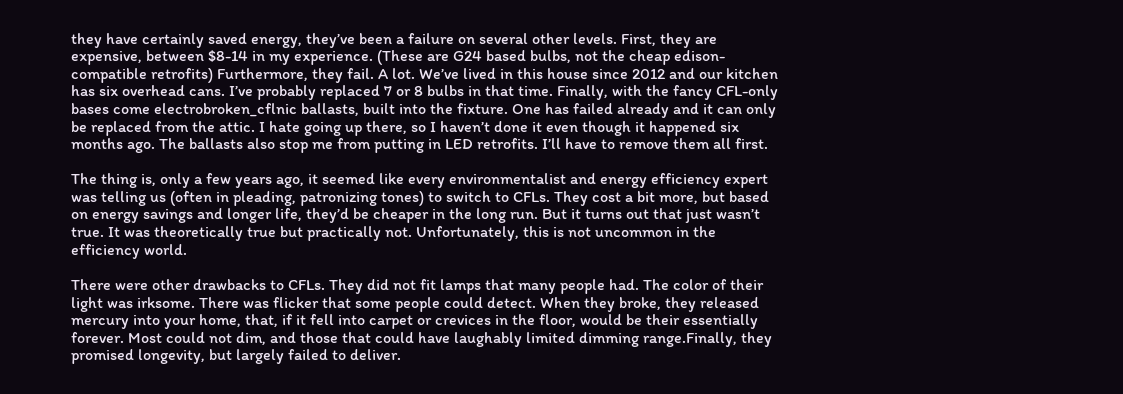they have certainly saved energy, they’ve been a failure on several other levels. First, they are expensive, between $8-14 in my experience. (These are G24 based bulbs, not the cheap edison-compatible retrofits) Furthermore, they fail. A lot. We’ve lived in this house since 2012 and our kitchen has six overhead cans. I’ve probably replaced 7 or 8 bulbs in that time. Finally, with the fancy CFL-only bases come electrobroken_cflnic ballasts, built into the fixture. One has failed already and it can only be replaced from the attic. I hate going up there, so I haven’t done it even though it happened six months ago. The ballasts also stop me from putting in LED retrofits. I’ll have to remove them all first.

The thing is, only a few years ago, it seemed like every environmentalist and energy efficiency expert was telling us (often in pleading, patronizing tones) to switch to CFLs. They cost a bit more, but based on energy savings and longer life, they’d be cheaper in the long run. But it turns out that just wasn’t true. It was theoretically true but practically not. Unfortunately, this is not uncommon in the efficiency world.

There were other drawbacks to CFLs. They did not fit lamps that many people had. The color of their light was irksome. There was flicker that some people could detect. When they broke, they released mercury into your home, that, if it fell into carpet or crevices in the floor, would be their essentially forever. Most could not dim, and those that could have laughably limited dimming range.Finally, they promised longevity, but largely failed to deliver.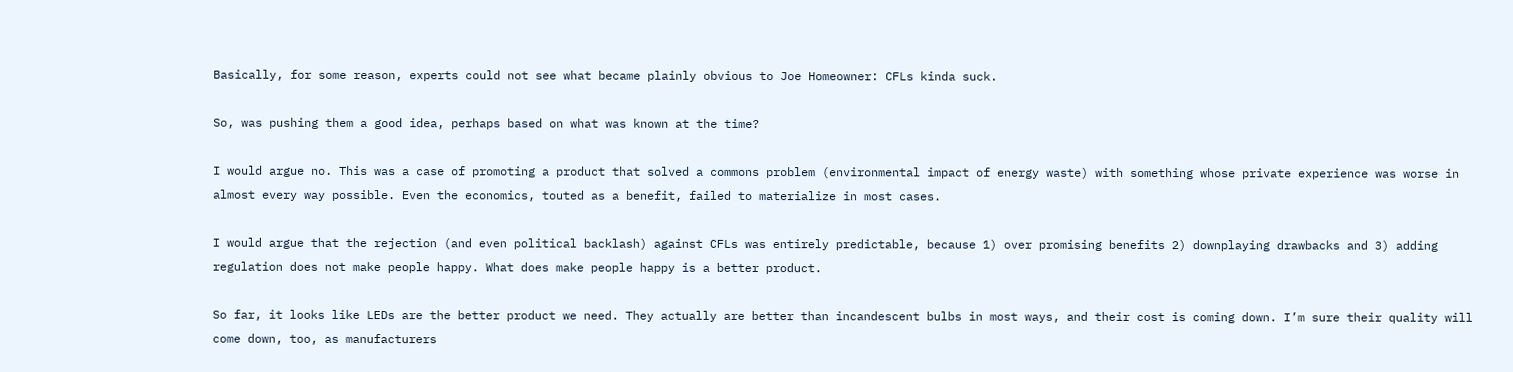Basically, for some reason, experts could not see what became plainly obvious to Joe Homeowner: CFLs kinda suck.

So, was pushing them a good idea, perhaps based on what was known at the time?

I would argue no. This was a case of promoting a product that solved a commons problem (environmental impact of energy waste) with something whose private experience was worse in almost every way possible. Even the economics, touted as a benefit, failed to materialize in most cases.

I would argue that the rejection (and even political backlash) against CFLs was entirely predictable, because 1) over promising benefits 2) downplaying drawbacks and 3) adding regulation does not make people happy. What does make people happy is a better product.

So far, it looks like LEDs are the better product we need. They actually are better than incandescent bulbs in most ways, and their cost is coming down. I’m sure their quality will come down, too, as manufacturers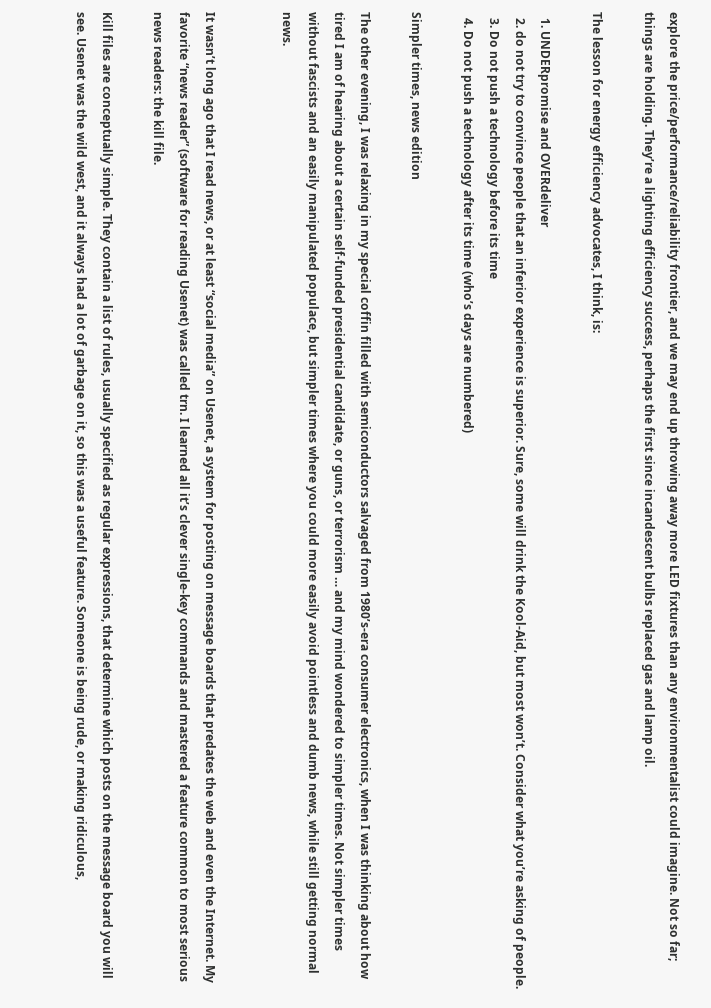explore the price/performance/reliability frontier, and we may end up throwing away more LED fixtures than any environmentalist could imagine. Not so far; things are holding. They’re a lighting efficiency success, perhaps the first since incandescent bulbs replaced gas and lamp oil.

The lesson for energy efficiency advocates, I think, is:

  1. UNDERpromise and OVERdeliver
  2. do not try to convince people that an inferior experience is superior. Sure, some will drink the Kool-Aid, but most won’t. Consider what you’re asking of people.
  3. Do not push a technology before its time
  4. Do not push a technology after its time (who’s days are numbered)

Simpler times, news edition

The other evening, I was relaxing in my special coffin filled with semiconductors salvaged from 1980’s-era consumer electronics, when I was thinking about how tired I am of hearing about a certain self-funded presidential candidate, or guns, or terrorism … and my mind wondered to simpler times. Not simpler times without fascists and an easily manipulated populace, but simpler times where you could more easily avoid pointless and dumb news, while still getting normal news.


It wasn’t long ago that I read news, or at least “social media” on Usenet, a system for posting on message boards that predates the web and even the Internet. My favorite “news reader” (software for reading Usenet) was called trn. I learned all it’s clever single-key commands and mastered a feature common to most serious news readers: the kill file.

Kill files are conceptually simple. They contain a list of rules, usually specified as regular expressions, that determine which posts on the message board you will see. Usenet was the wild west, and it always had a lot of garbage on it, so this was a useful feature. Someone is being rude, or making ridiculous,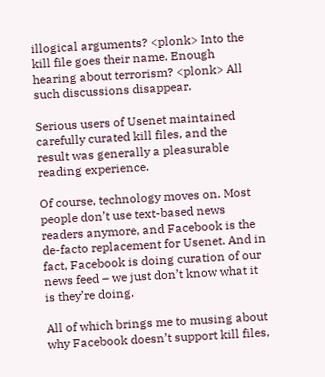illogical arguments? <plonk> Into the kill file goes their name. Enough hearing about terrorism? <plonk> All such discussions disappear.

Serious users of Usenet maintained carefully curated kill files, and the result was generally a pleasurable reading experience.

Of course, technology moves on. Most people don’t use text-based news readers anymore, and Facebook is the de-facto replacement for Usenet. And in fact, Facebook is doing curation of our news feed – we just don’t know what it is they’re doing.

All of which brings me to musing about why Facebook doesn’t support kill files,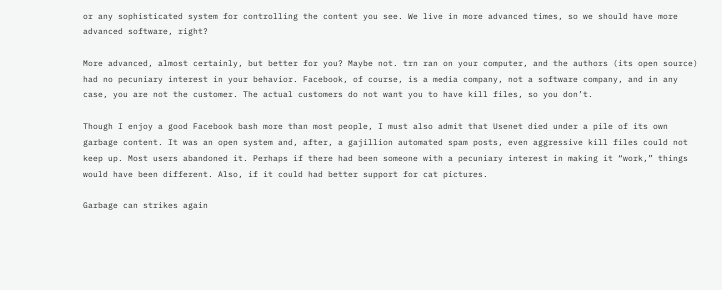or any sophisticated system for controlling the content you see. We live in more advanced times, so we should have more advanced software, right?

More advanced, almost certainly, but better for you? Maybe not. trn ran on your computer, and the authors (its open source) had no pecuniary interest in your behavior. Facebook, of course, is a media company, not a software company, and in any case, you are not the customer. The actual customers do not want you to have kill files, so you don’t.

Though I enjoy a good Facebook bash more than most people, I must also admit that Usenet died under a pile of its own garbage content. It was an open system and, after, a gajillion automated spam posts, even aggressive kill files could not keep up. Most users abandoned it. Perhaps if there had been someone with a pecuniary interest in making it “work,” things would have been different. Also, if it could had better support for cat pictures.

Garbage can strikes again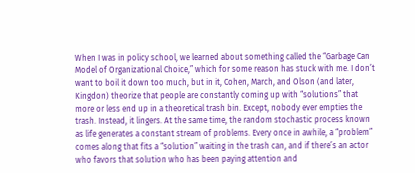When I was in policy school, we learned about something called the “Garbage Can Model of Organizational Choice,” which for some reason has stuck with me. I don’t want to boil it down too much, but in it, Cohen, March, and Olson (and later, Kingdon) theorize that people are constantly coming up with “solutions” that more or less end up in a theoretical trash bin. Except, nobody ever empties the trash. Instead, it lingers. At the same time, the random stochastic process known as life generates a constant stream of problems. Every once in awhile, a “problem” comes along that fits a “solution” waiting in the trash can, and if there’s an actor who favors that solution who has been paying attention and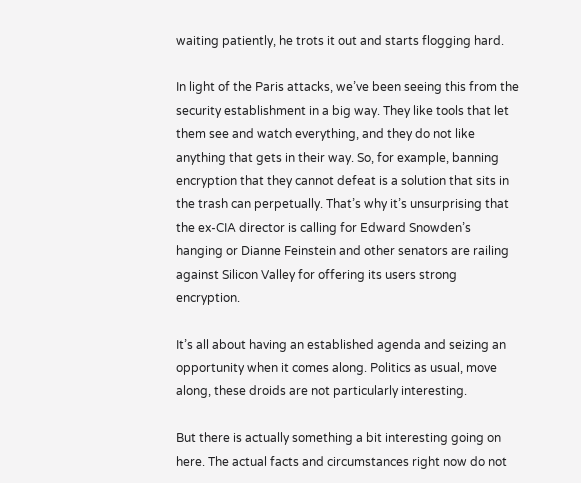waiting patiently, he trots it out and starts flogging hard.

In light of the Paris attacks, we’ve been seeing this from the security establishment in a big way. They like tools that let them see and watch everything, and they do not like anything that gets in their way. So, for example, banning encryption that they cannot defeat is a solution that sits in the trash can perpetually. That’s why it’s unsurprising that the ex-CIA director is calling for Edward Snowden’s hanging or Dianne Feinstein and other senators are railing against Silicon Valley for offering its users strong encryption.

It’s all about having an established agenda and seizing an opportunity when it comes along. Politics as usual, move along, these droids are not particularly interesting.

But there is actually something a bit interesting going on here. The actual facts and circumstances right now do not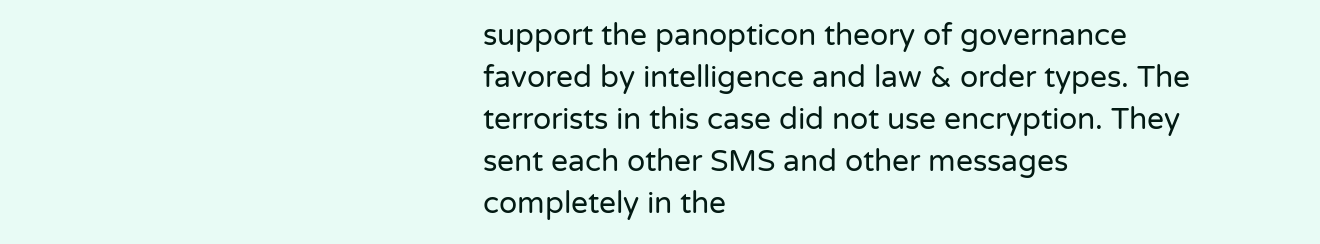support the panopticon theory of governance favored by intelligence and law & order types. The terrorists in this case did not use encryption. They sent each other SMS and other messages completely in the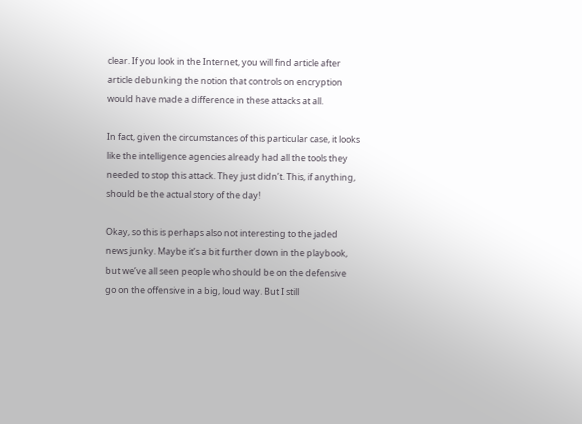clear. If you look in the Internet, you will find article after article debunking the notion that controls on encryption would have made a difference in these attacks at all.

In fact, given the circumstances of this particular case, it looks like the intelligence agencies already had all the tools they needed to stop this attack. They just didn’t. This, if anything, should be the actual story of the day!

Okay, so this is perhaps also not interesting to the jaded news junky. Maybe it’s a bit further down in the playbook, but we’ve all seen people who should be on the defensive go on the offensive in a big, loud way. But I still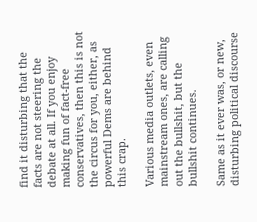find it disturbing that the facts are not steering the debate at all. If you enjoy making fun of fact-free conservatives, then this is not the circus for you, either, as powerful Dems are behind this crap.

Various media outlets, even mainstream ones, are calling out the bullshit, but the bullshit continues.

Same as it ever was, or new, disturbing political discourse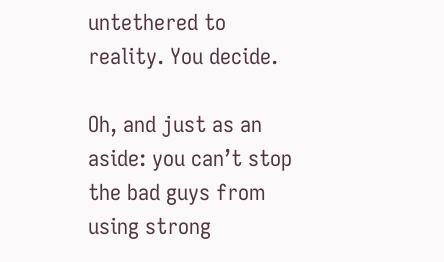untethered to reality. You decide.

Oh, and just as an aside: you can’t stop the bad guys from using strong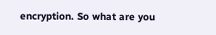encryption. So what are you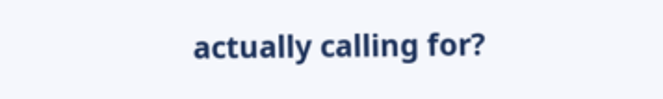actually calling for?